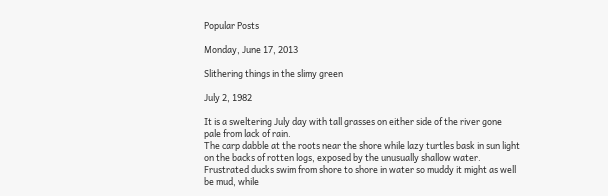Popular Posts

Monday, June 17, 2013

Slithering things in the slimy green

July 2, 1982

It is a sweltering July day with tall grasses on either side of the river gone pale from lack of rain.
The carp dabble at the roots near the shore while lazy turtles bask in sun light on the backs of rotten logs, exposed by the unusually shallow water.
Frustrated ducks swim from shore to shore in water so muddy it might as well be mud, while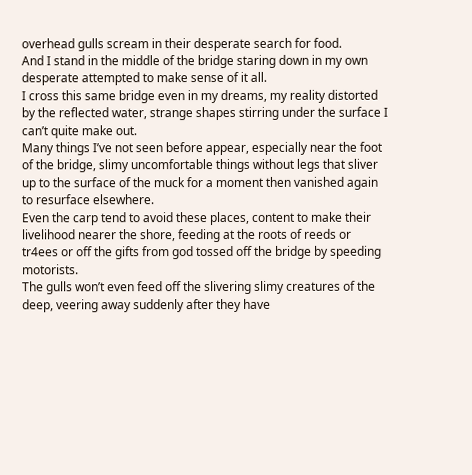overhead gulls scream in their desperate search for food.
And I stand in the middle of the bridge staring down in my own desperate attempted to make sense of it all.
I cross this same bridge even in my dreams, my reality distorted by the reflected water, strange shapes stirring under the surface I can’t quite make out.
Many things I’ve not seen before appear, especially near the foot of the bridge, slimy uncomfortable things without legs that sliver up to the surface of the muck for a moment then vanished again to resurface elsewhere.
Even the carp tend to avoid these places, content to make their livelihood nearer the shore, feeding at the roots of reeds or tr4ees or off the gifts from god tossed off the bridge by speeding motorists.
The gulls won’t even feed off the slivering slimy creatures of the deep, veering away suddenly after they have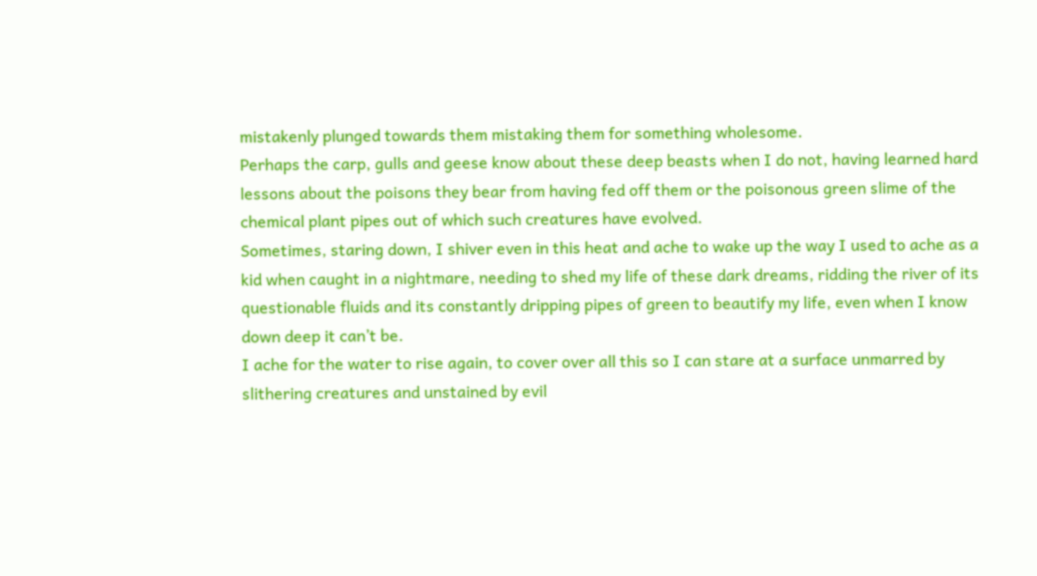mistakenly plunged towards them mistaking them for something wholesome.
Perhaps the carp, gulls and geese know about these deep beasts when I do not, having learned hard lessons about the poisons they bear from having fed off them or the poisonous green slime of the chemical plant pipes out of which such creatures have evolved.
Sometimes, staring down, I shiver even in this heat and ache to wake up the way I used to ache as a kid when caught in a nightmare, needing to shed my life of these dark dreams, ridding the river of its questionable fluids and its constantly dripping pipes of green to beautify my life, even when I know down deep it can’t be.
I ache for the water to rise again, to cover over all this so I can stare at a surface unmarred by slithering creatures and unstained by evil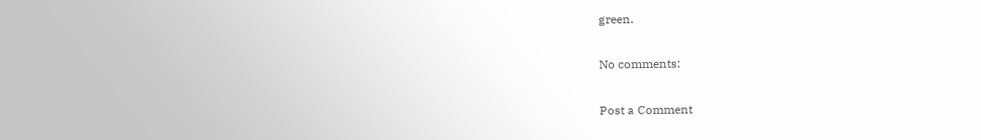green.

No comments:

Post a Comment